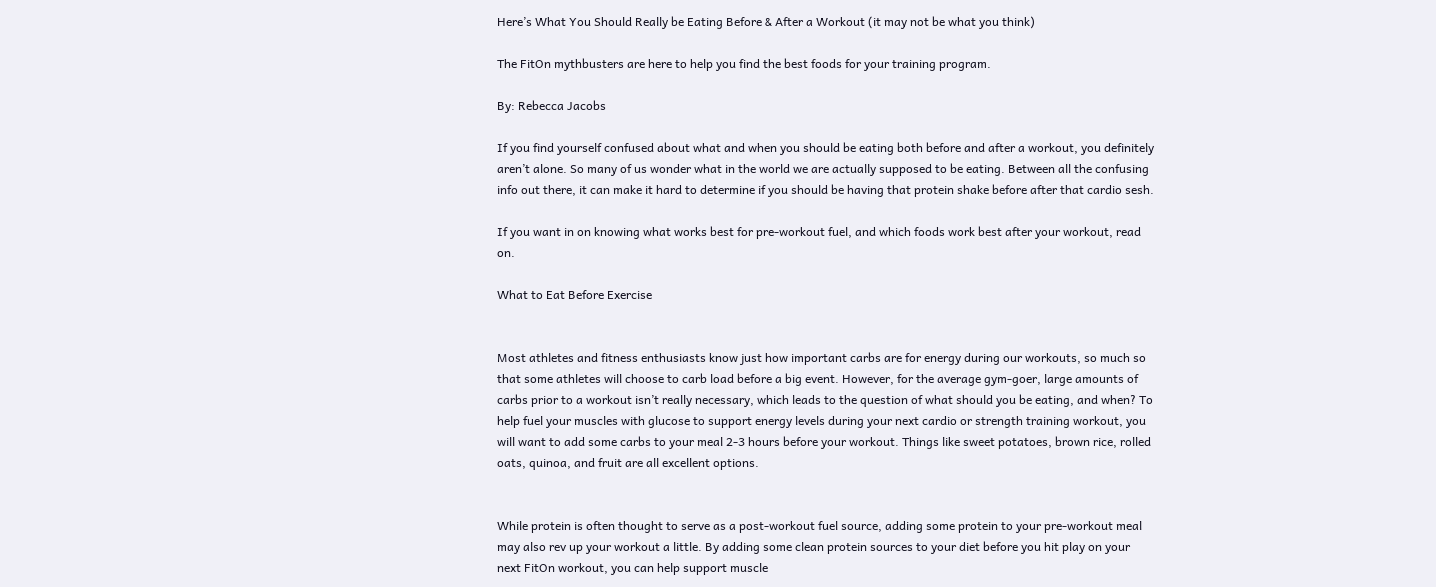Here’s What You Should Really be Eating Before & After a Workout (it may not be what you think)

The FitOn mythbusters are here to help you find the best foods for your training program.

By: Rebecca Jacobs

If you find yourself confused about what and when you should be eating both before and after a workout, you definitely aren’t alone. So many of us wonder what in the world we are actually supposed to be eating. Between all the confusing info out there, it can make it hard to determine if you should be having that protein shake before after that cardio sesh.

If you want in on knowing what works best for pre-workout fuel, and which foods work best after your workout, read on.

What to Eat Before Exercise


Most athletes and fitness enthusiasts know just how important carbs are for energy during our workouts, so much so that some athletes will choose to carb load before a big event. However, for the average gym-goer, large amounts of carbs prior to a workout isn’t really necessary, which leads to the question of what should you be eating, and when? To help fuel your muscles with glucose to support energy levels during your next cardio or strength training workout, you will want to add some carbs to your meal 2-3 hours before your workout. Things like sweet potatoes, brown rice, rolled oats, quinoa, and fruit are all excellent options.


While protein is often thought to serve as a post-workout fuel source, adding some protein to your pre-workout meal may also rev up your workout a little. By adding some clean protein sources to your diet before you hit play on your next FitOn workout, you can help support muscle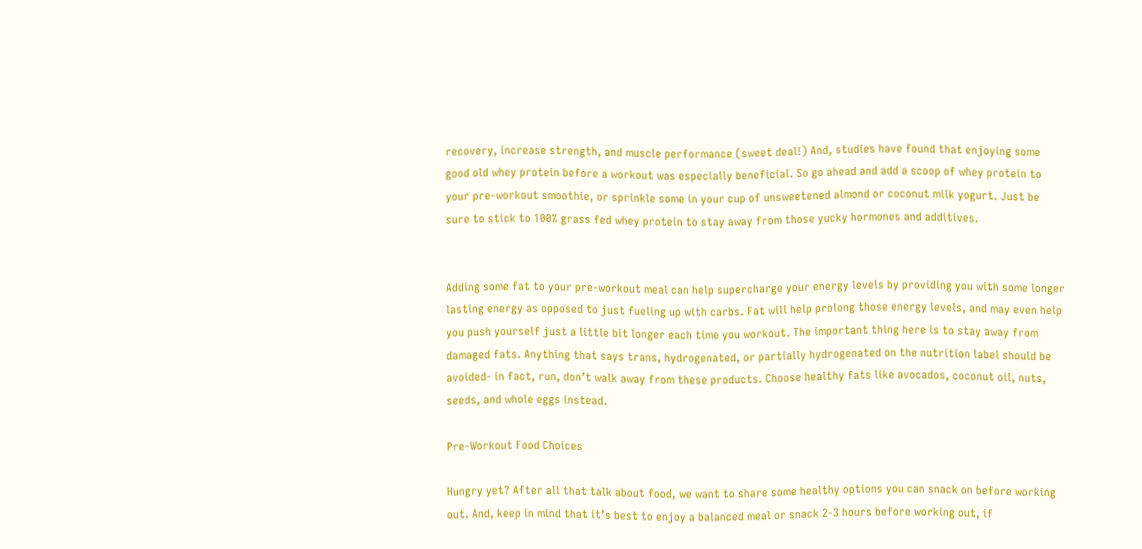recovery, increase strength, and muscle performance (sweet deal!) And, studies have found that enjoying some good old whey protein before a workout was especially beneficial. So go ahead and add a scoop of whey protein to your pre-workout smoothie, or sprinkle some in your cup of unsweetened almond or coconut milk yogurt. Just be sure to stick to 100% grass fed whey protein to stay away from those yucky hormones and additives.


Adding some fat to your pre-workout meal can help supercharge your energy levels by providing you with some longer lasting energy as opposed to just fueling up with carbs. Fat will help prolong those energy levels, and may even help you push yourself just a little bit longer each time you workout. The important thing here is to stay away from damaged fats. Anything that says trans, hydrogenated, or partially hydrogenated on the nutrition label should be avoided- in fact, run, don’t walk away from these products. Choose healthy fats like avocados, coconut oil, nuts, seeds, and whole eggs instead.

Pre-Workout Food Choices

Hungry yet? After all that talk about food, we want to share some healthy options you can snack on before working out. And, keep in mind that it’s best to enjoy a balanced meal or snack 2-3 hours before working out, if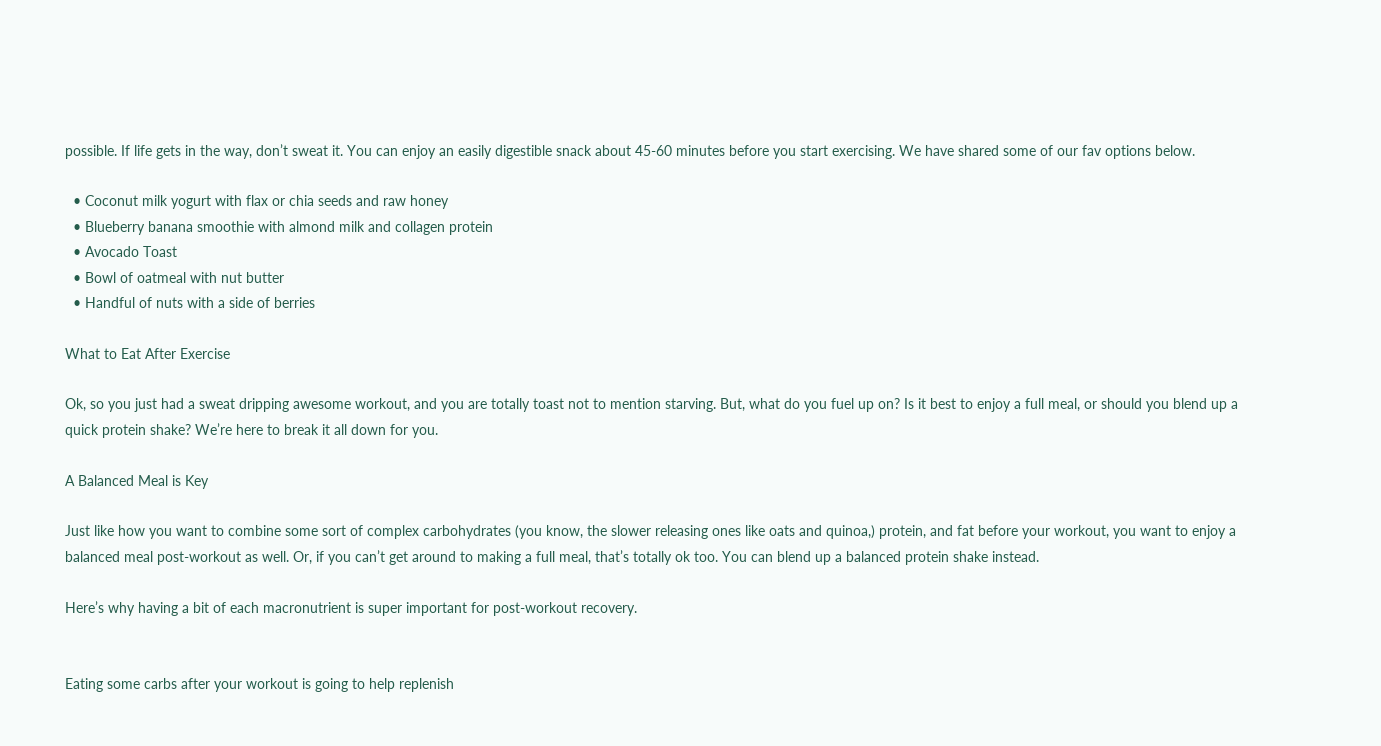possible. If life gets in the way, don’t sweat it. You can enjoy an easily digestible snack about 45-60 minutes before you start exercising. We have shared some of our fav options below.

  • Coconut milk yogurt with flax or chia seeds and raw honey
  • Blueberry banana smoothie with almond milk and collagen protein
  • Avocado Toast
  • Bowl of oatmeal with nut butter
  • Handful of nuts with a side of berries

What to Eat After Exercise

Ok, so you just had a sweat dripping awesome workout, and you are totally toast not to mention starving. But, what do you fuel up on? Is it best to enjoy a full meal, or should you blend up a quick protein shake? We’re here to break it all down for you.

A Balanced Meal is Key

Just like how you want to combine some sort of complex carbohydrates (you know, the slower releasing ones like oats and quinoa,) protein, and fat before your workout, you want to enjoy a balanced meal post-workout as well. Or, if you can’t get around to making a full meal, that’s totally ok too. You can blend up a balanced protein shake instead.

Here’s why having a bit of each macronutrient is super important for post-workout recovery.


Eating some carbs after your workout is going to help replenish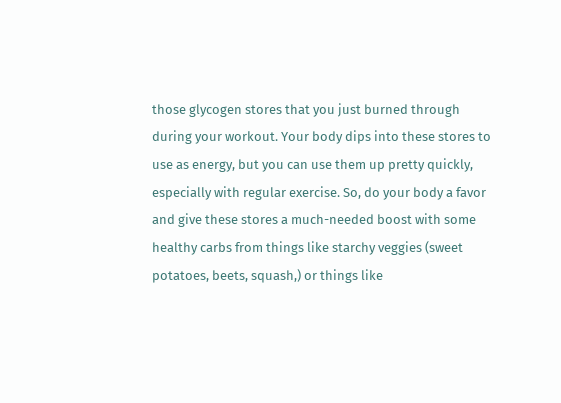those glycogen stores that you just burned through during your workout. Your body dips into these stores to use as energy, but you can use them up pretty quickly, especially with regular exercise. So, do your body a favor and give these stores a much-needed boost with some healthy carbs from things like starchy veggies (sweet potatoes, beets, squash,) or things like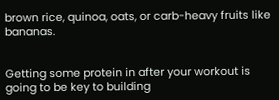brown rice, quinoa, oats, or carb-heavy fruits like bananas.


Getting some protein in after your workout is going to be key to building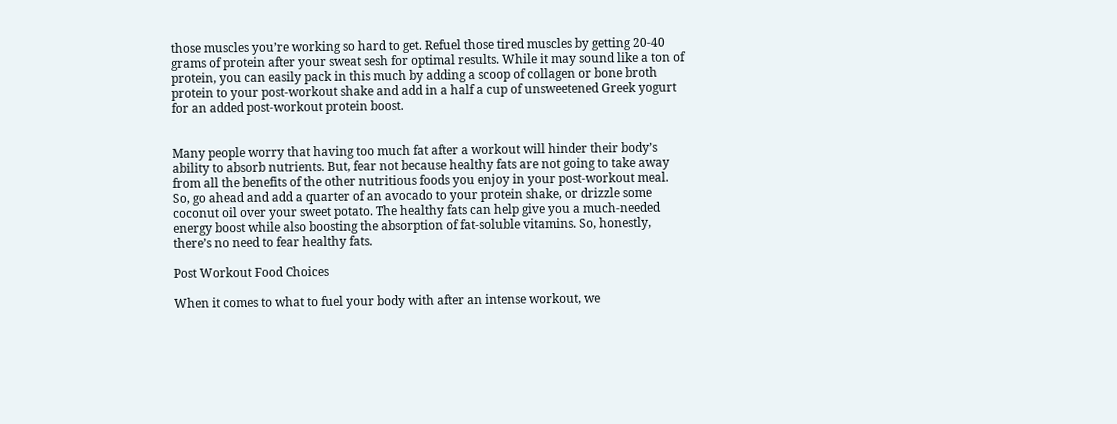those muscles you’re working so hard to get. Refuel those tired muscles by getting 20-40 grams of protein after your sweat sesh for optimal results. While it may sound like a ton of protein, you can easily pack in this much by adding a scoop of collagen or bone broth protein to your post-workout shake and add in a half a cup of unsweetened Greek yogurt for an added post-workout protein boost.


Many people worry that having too much fat after a workout will hinder their body’s ability to absorb nutrients. But, fear not because healthy fats are not going to take away from all the benefits of the other nutritious foods you enjoy in your post-workout meal. So, go ahead and add a quarter of an avocado to your protein shake, or drizzle some coconut oil over your sweet potato. The healthy fats can help give you a much-needed energy boost while also boosting the absorption of fat-soluble vitamins. So, honestly, there’s no need to fear healthy fats.

Post Workout Food Choices

When it comes to what to fuel your body with after an intense workout, we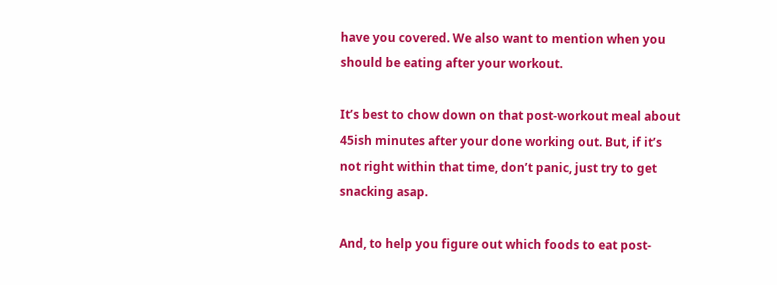have you covered. We also want to mention when you should be eating after your workout.

It’s best to chow down on that post-workout meal about 45ish minutes after your done working out. But, if it’s not right within that time, don’t panic, just try to get snacking asap.

And, to help you figure out which foods to eat post-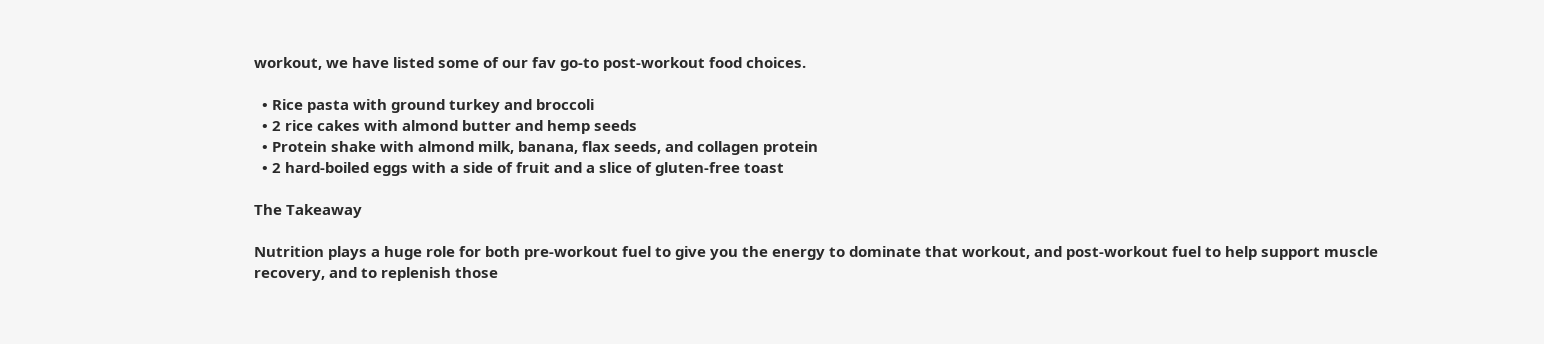workout, we have listed some of our fav go-to post-workout food choices.

  • Rice pasta with ground turkey and broccoli
  • 2 rice cakes with almond butter and hemp seeds
  • Protein shake with almond milk, banana, flax seeds, and collagen protein
  • 2 hard-boiled eggs with a side of fruit and a slice of gluten-free toast

The Takeaway

Nutrition plays a huge role for both pre-workout fuel to give you the energy to dominate that workout, and post-workout fuel to help support muscle recovery, and to replenish those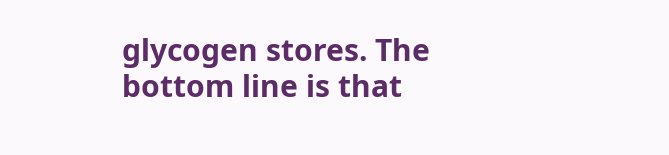glycogen stores. The bottom line is that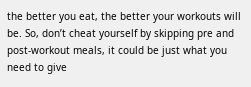the better you eat, the better your workouts will be. So, don’t cheat yourself by skipping pre and post-workout meals, it could be just what you need to give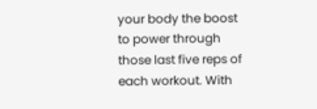your body the boost to power through those last five reps of each workout. With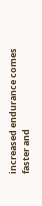increased endurance comes faster and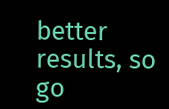better results, so go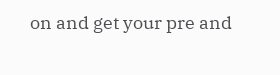on and get your pre and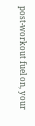post-workout fuel on, your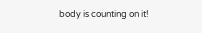body is counting on it!